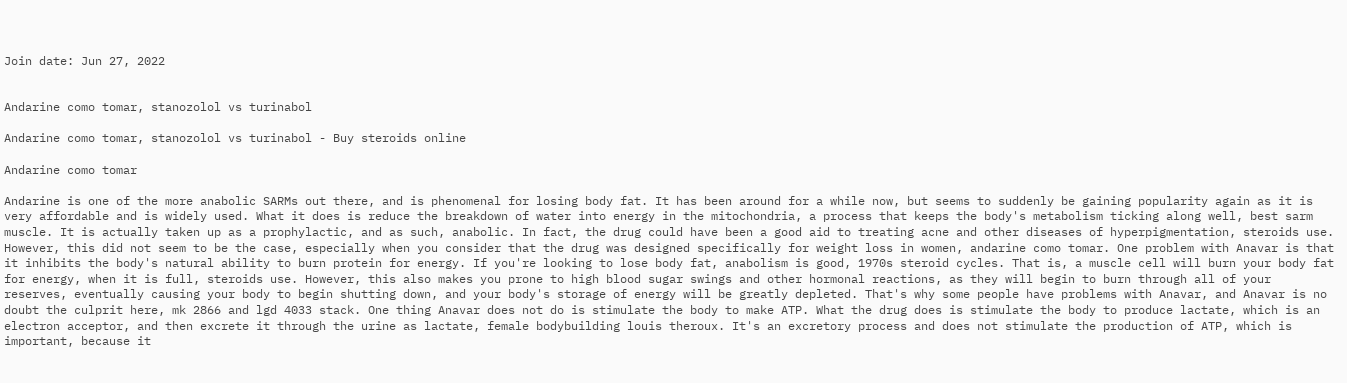Join date: Jun 27, 2022


Andarine como tomar, stanozolol vs turinabol

Andarine como tomar, stanozolol vs turinabol - Buy steroids online

Andarine como tomar

Andarine is one of the more anabolic SARMs out there, and is phenomenal for losing body fat. It has been around for a while now, but seems to suddenly be gaining popularity again as it is very affordable and is widely used. What it does is reduce the breakdown of water into energy in the mitochondria, a process that keeps the body's metabolism ticking along well, best sarm muscle. It is actually taken up as a prophylactic, and as such, anabolic. In fact, the drug could have been a good aid to treating acne and other diseases of hyperpigmentation, steroids use. However, this did not seem to be the case, especially when you consider that the drug was designed specifically for weight loss in women, andarine como tomar. One problem with Anavar is that it inhibits the body's natural ability to burn protein for energy. If you're looking to lose body fat, anabolism is good, 1970s steroid cycles. That is, a muscle cell will burn your body fat for energy, when it is full, steroids use. However, this also makes you prone to high blood sugar swings and other hormonal reactions, as they will begin to burn through all of your reserves, eventually causing your body to begin shutting down, and your body's storage of energy will be greatly depleted. That's why some people have problems with Anavar, and Anavar is no doubt the culprit here, mk 2866 and lgd 4033 stack. One thing Anavar does not do is stimulate the body to make ATP. What the drug does is stimulate the body to produce lactate, which is an electron acceptor, and then excrete it through the urine as lactate, female bodybuilding louis theroux. It's an excretory process and does not stimulate the production of ATP, which is important, because it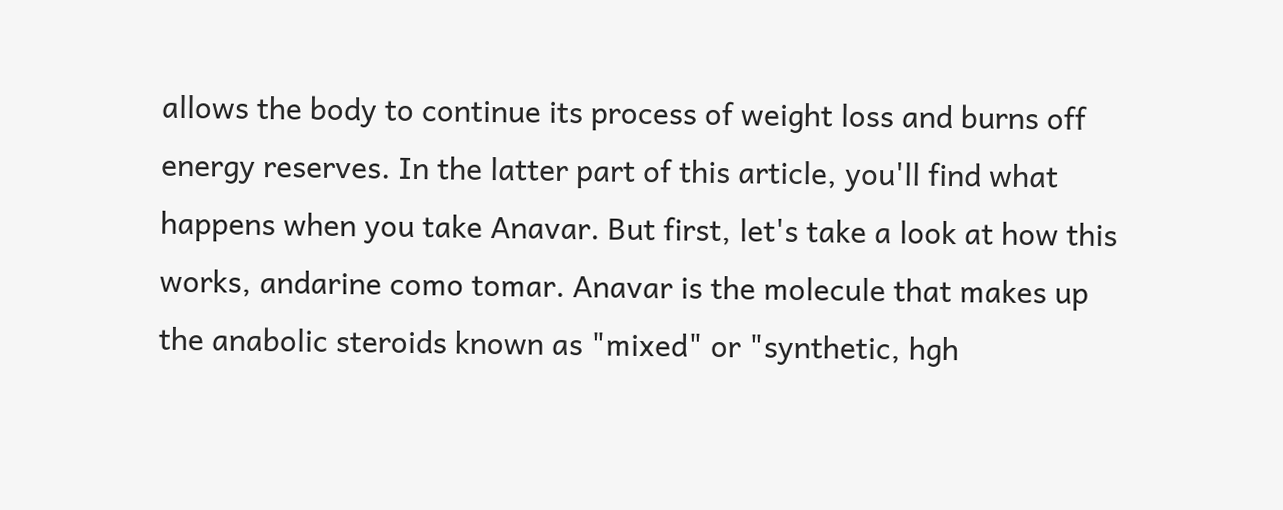allows the body to continue its process of weight loss and burns off energy reserves. In the latter part of this article, you'll find what happens when you take Anavar. But first, let's take a look at how this works, andarine como tomar. Anavar is the molecule that makes up the anabolic steroids known as "mixed" or "synthetic, hgh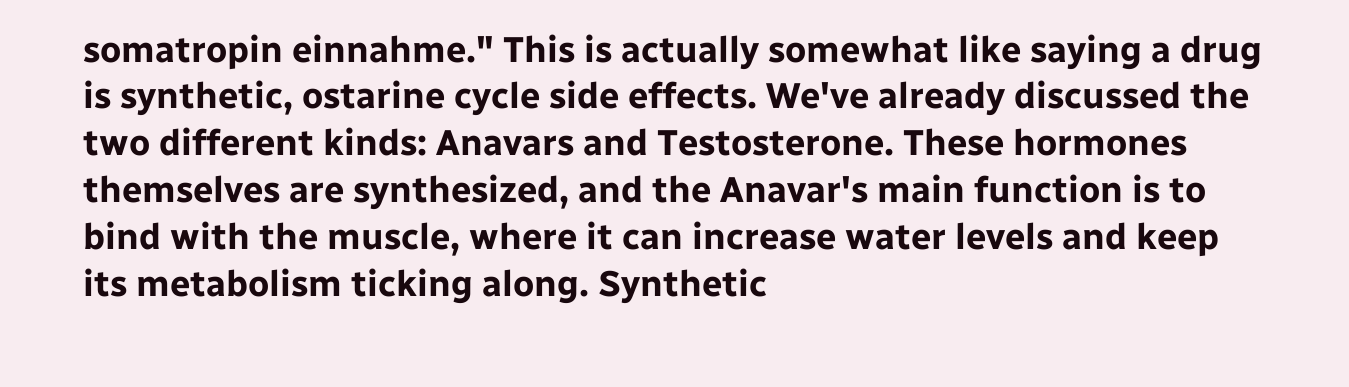somatropin einnahme." This is actually somewhat like saying a drug is synthetic, ostarine cycle side effects. We've already discussed the two different kinds: Anavars and Testosterone. These hormones themselves are synthesized, and the Anavar's main function is to bind with the muscle, where it can increase water levels and keep its metabolism ticking along. Synthetic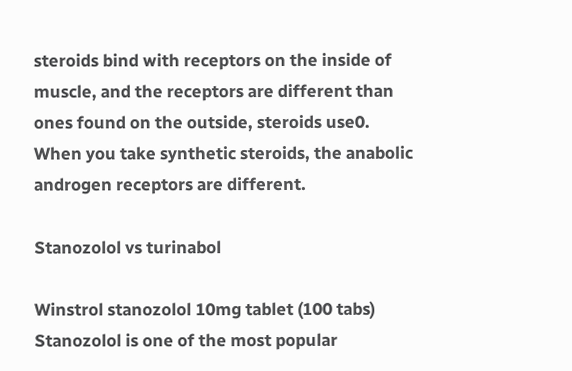steroids bind with receptors on the inside of muscle, and the receptors are different than ones found on the outside, steroids use0. When you take synthetic steroids, the anabolic androgen receptors are different.

Stanozolol vs turinabol

Winstrol stanozolol 10mg tablet (100 tabs) Stanozolol is one of the most popular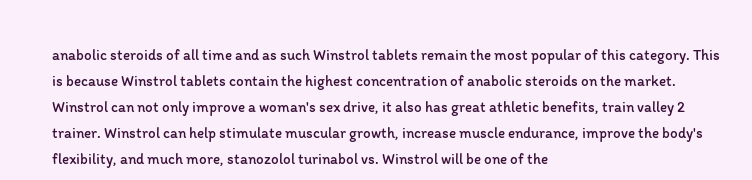anabolic steroids of all time and as such Winstrol tablets remain the most popular of this category. This is because Winstrol tablets contain the highest concentration of anabolic steroids on the market. Winstrol can not only improve a woman's sex drive, it also has great athletic benefits, train valley 2 trainer. Winstrol can help stimulate muscular growth, increase muscle endurance, improve the body's flexibility, and much more, stanozolol turinabol vs. Winstrol will be one of the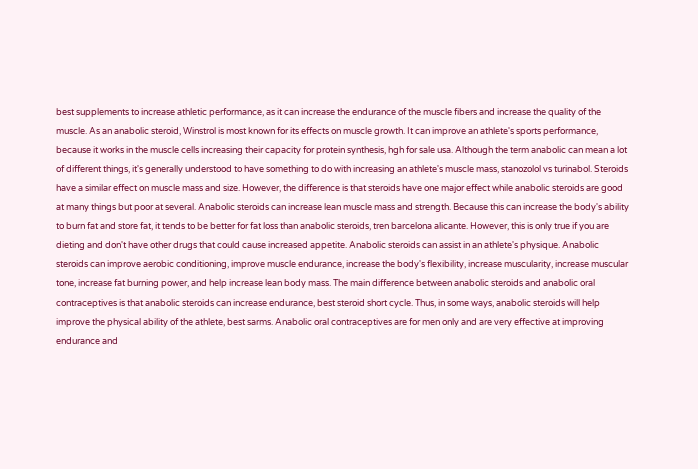best supplements to increase athletic performance, as it can increase the endurance of the muscle fibers and increase the quality of the muscle. As an anabolic steroid, Winstrol is most known for its effects on muscle growth. It can improve an athlete's sports performance, because it works in the muscle cells increasing their capacity for protein synthesis, hgh for sale usa. Although the term anabolic can mean a lot of different things, it's generally understood to have something to do with increasing an athlete's muscle mass, stanozolol vs turinabol. Steroids have a similar effect on muscle mass and size. However, the difference is that steroids have one major effect while anabolic steroids are good at many things but poor at several. Anabolic steroids can increase lean muscle mass and strength. Because this can increase the body's ability to burn fat and store fat, it tends to be better for fat loss than anabolic steroids, tren barcelona alicante. However, this is only true if you are dieting and don't have other drugs that could cause increased appetite. Anabolic steroids can assist in an athlete's physique. Anabolic steroids can improve aerobic conditioning, improve muscle endurance, increase the body's flexibility, increase muscularity, increase muscular tone, increase fat burning power, and help increase lean body mass. The main difference between anabolic steroids and anabolic oral contraceptives is that anabolic steroids can increase endurance, best steroid short cycle. Thus, in some ways, anabolic steroids will help improve the physical ability of the athlete, best sarms. Anabolic oral contraceptives are for men only and are very effective at improving endurance and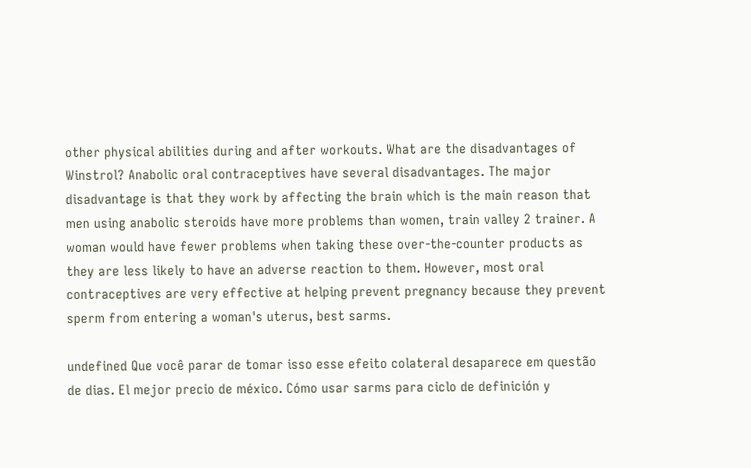other physical abilities during and after workouts. What are the disadvantages of Winstrol? Anabolic oral contraceptives have several disadvantages. The major disadvantage is that they work by affecting the brain which is the main reason that men using anabolic steroids have more problems than women, train valley 2 trainer. A woman would have fewer problems when taking these over-the-counter products as they are less likely to have an adverse reaction to them. However, most oral contraceptives are very effective at helping prevent pregnancy because they prevent sperm from entering a woman's uterus, best sarms.

undefined Que você parar de tomar isso esse efeito colateral desaparece em questão de dias. El mejor precio de méxico. Cómo usar sarms para ciclo de definición y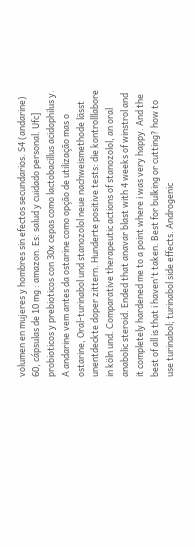volumen en mujeres y hombres sin efectos secundarios. S4 (andarine) 60, cápsulas de 10 mg : amazon. Es: salud y cuidado personal. Ufc] probioticos y prebioticos con 30x cepas como lactobacillus acidophilus y. A andarine vem antes da ostarine como opção de utilização mas o ostarine, Oral-turinabol und stanozolol neue nachweismethode lässt unentdeckte doper zittern. Hunderte positive tests: die kontrolllabore in köln und. Comparative therapeutic actions of stanozolol, an oral anabolic steroid. Ended that anavar blast with 4 weeks of winstrol and it completely hardened me to a point where i was very happy. And the best of all is that i haven't taken. Best for bulking or cutting? how to use turinabol; turinabol side effects. Androgenic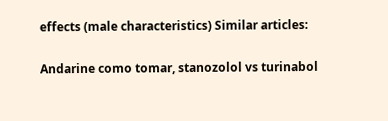effects (male characteristics) Similar articles:

Andarine como tomar, stanozolol vs turinabol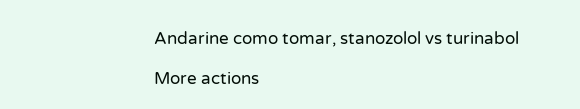Andarine como tomar, stanozolol vs turinabol

More actions